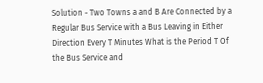Solution - Two Towns a and B Are Connected by a Regular Bus Service with a Bus Leaving in Either Direction Every T Minutes What is the Period T Of the Bus Service and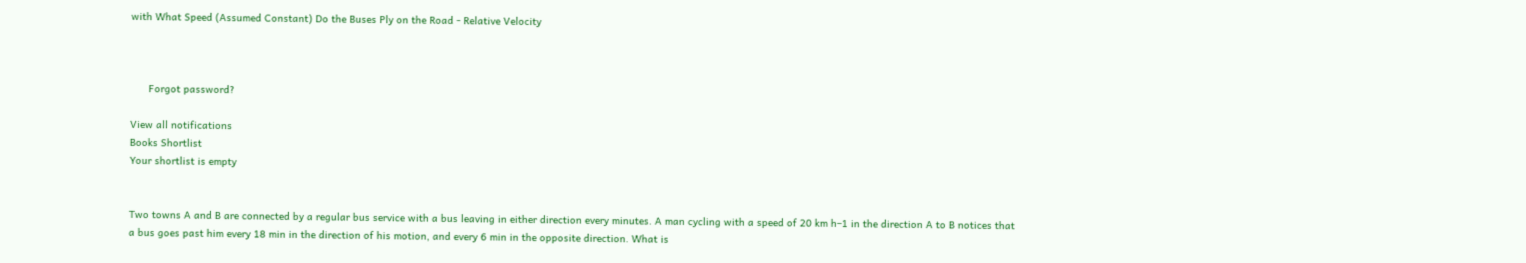with What Speed (Assumed Constant) Do the Buses Ply on the Road - Relative Velocity



      Forgot password?

View all notifications
Books Shortlist
Your shortlist is empty


Two towns A and B are connected by a regular bus service with a bus leaving in either direction every minutes. A man cycling with a speed of 20 km h–1 in the direction A to B notices that a bus goes past him every 18 min in the direction of his motion, and every 6 min in the opposite direction. What is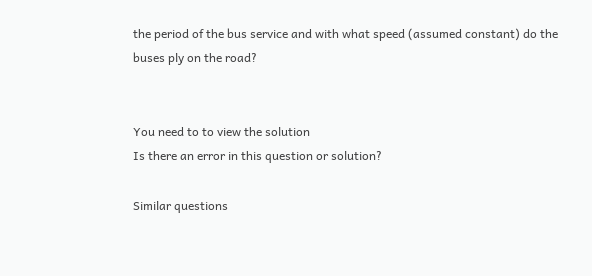the period of the bus service and with what speed (assumed constant) do the buses ply on the road?


You need to to view the solution
Is there an error in this question or solution?

Similar questions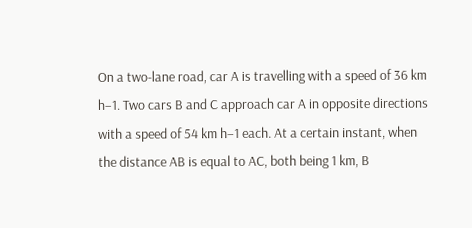On a two-lane road, car A is travelling with a speed of 36 km h–1. Two cars B and C approach car A in opposite directions with a speed of 54 km h–1 each. At a certain instant, when the distance AB is equal to AC, both being 1 km, B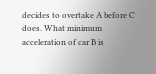decides to overtake A before C does. What minimum acceleration of car B is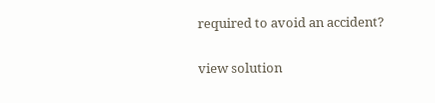required to avoid an accident?

view solution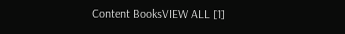Content BooksVIEW ALL [1]